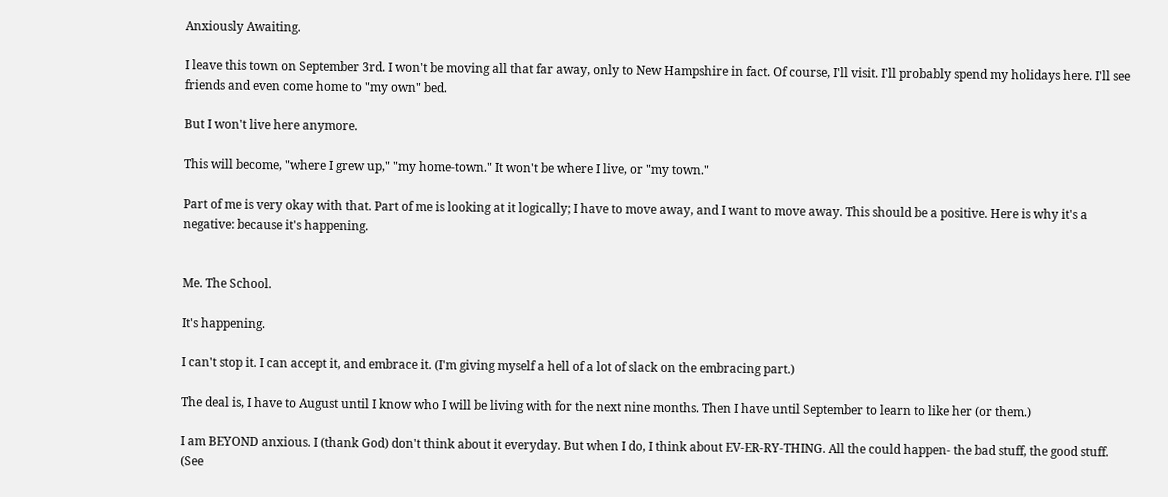Anxiously Awaiting.

I leave this town on September 3rd. I won't be moving all that far away, only to New Hampshire in fact. Of course, I'll visit. I'll probably spend my holidays here. I'll see friends and even come home to "my own" bed.

But I won't live here anymore.

This will become, "where I grew up," "my home-town." It won't be where I live, or "my town."

Part of me is very okay with that. Part of me is looking at it logically; I have to move away, and I want to move away. This should be a positive. Here is why it's a negative: because it's happening.


Me. The School.

It's happening.

I can't stop it. I can accept it, and embrace it. (I'm giving myself a hell of a lot of slack on the embracing part.)

The deal is, I have to August until I know who I will be living with for the next nine months. Then I have until September to learn to like her (or them.)

I am BEYOND anxious. I (thank God) don't think about it everyday. But when I do, I think about EV-ER-RY-THING. All the could happen- the bad stuff, the good stuff. (See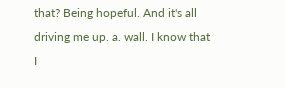that? Being hopeful. And it's all driving me up. a. wall. I know that I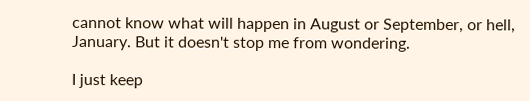cannot know what will happen in August or September, or hell, January. But it doesn't stop me from wondering.

I just keep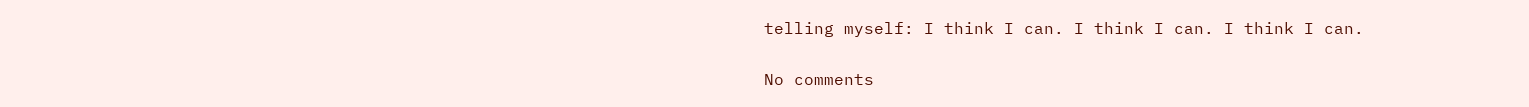telling myself: I think I can. I think I can. I think I can.

No comments